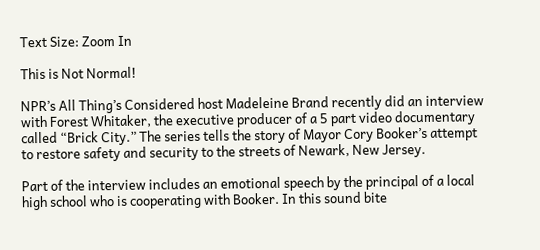Text Size: Zoom In

This is Not Normal!

NPR’s All Thing’s Considered host Madeleine Brand recently did an interview with Forest Whitaker, the executive producer of a 5 part video documentary called “Brick City.” The series tells the story of Mayor Cory Booker’s attempt to restore safety and security to the streets of Newark, New Jersey.

Part of the interview includes an emotional speech by the principal of a local high school who is cooperating with Booker. In this sound bite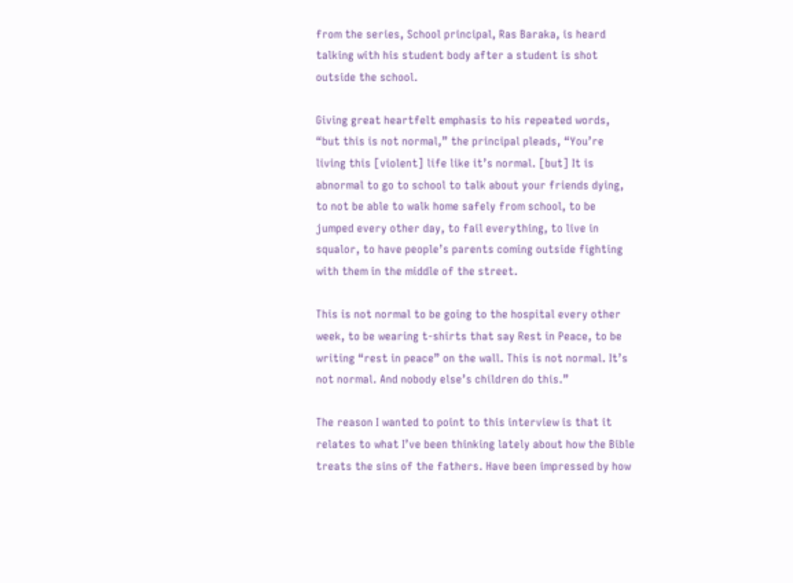from the series, School principal, Ras Baraka, is heard talking with his student body after a student is shot outside the school.

Giving great heartfelt emphasis to his repeated words, “but this is not normal,” the principal pleads, “You’re living this [violent] life like it’s normal. [but] It is abnormal to go to school to talk about your friends dying, to not be able to walk home safely from school, to be jumped every other day, to fail everything, to live in squalor, to have people’s parents coming outside fighting with them in the middle of the street.

This is not normal to be going to the hospital every other week, to be wearing t-shirts that say Rest in Peace, to be writing “rest in peace” on the wall. This is not normal. It’s not normal. And nobody else’s children do this.”

The reason I wanted to point to this interview is that it relates to what I’ve been thinking lately about how the Bible treats the sins of the fathers. Have been impressed by how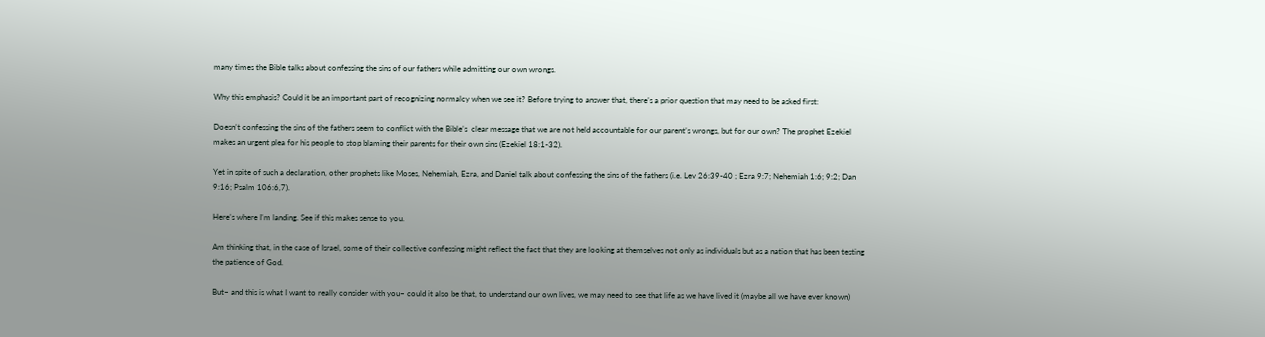many times the Bible talks about confessing the sins of our fathers while admitting our own wrongs.

Why this emphasis? Could it be an important part of recognizing normalcy when we see it? Before trying to answer that, there’s a prior question that may need to be asked first:

Doesn’t confessing the sins of the fathers seem to conflict with the Bible’s  clear message that we are not held accountable for our parent’s wrongs, but for our own? The prophet Ezekiel makes an urgent plea for his people to stop blaming their parents for their own sins (Ezekiel 18:1-32).

Yet in spite of such a declaration, other prophets like Moses, Nehemiah, Ezra, and Daniel talk about confessing the sins of the fathers (i.e. Lev 26:39-40 ; Ezra 9:7; Nehemiah 1:6; 9:2; Dan 9:16; Psalm 106:6,7).

Here’s where I’m landing. See if this makes sense to you.

Am thinking that, in the case of Israel, some of their collective confessing might reflect the fact that they are looking at themselves not only as individuals but as a nation that has been testing the patience of God.

But– and this is what I want to really consider with you– could it also be that, to understand our own lives, we may need to see that life as we have lived it (maybe all we have ever known)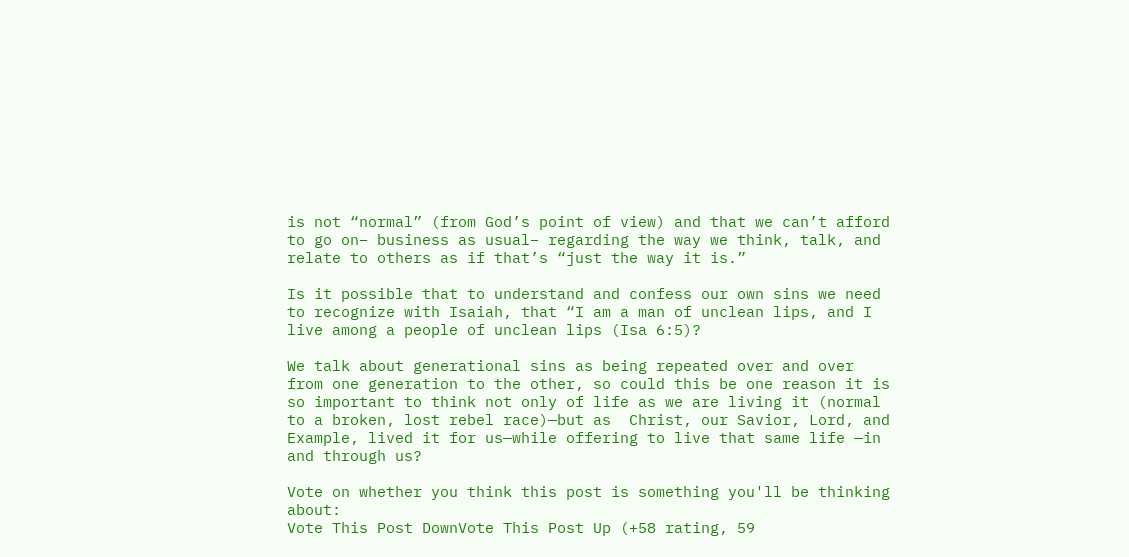is not “normal” (from God’s point of view) and that we can’t afford to go on– business as usual– regarding the way we think, talk, and relate to others as if that’s “just the way it is.”

Is it possible that to understand and confess our own sins we need to recognize with Isaiah, that “I am a man of unclean lips, and I live among a people of unclean lips (Isa 6:5)?

We talk about generational sins as being repeated over and over from one generation to the other, so could this be one reason it is so important to think not only of life as we are living it (normal to a broken, lost rebel race)—but as  Christ, our Savior, Lord, and Example, lived it for us—while offering to live that same life —in and through us?

Vote on whether you think this post is something you'll be thinking about:
Vote This Post DownVote This Post Up (+58 rating, 59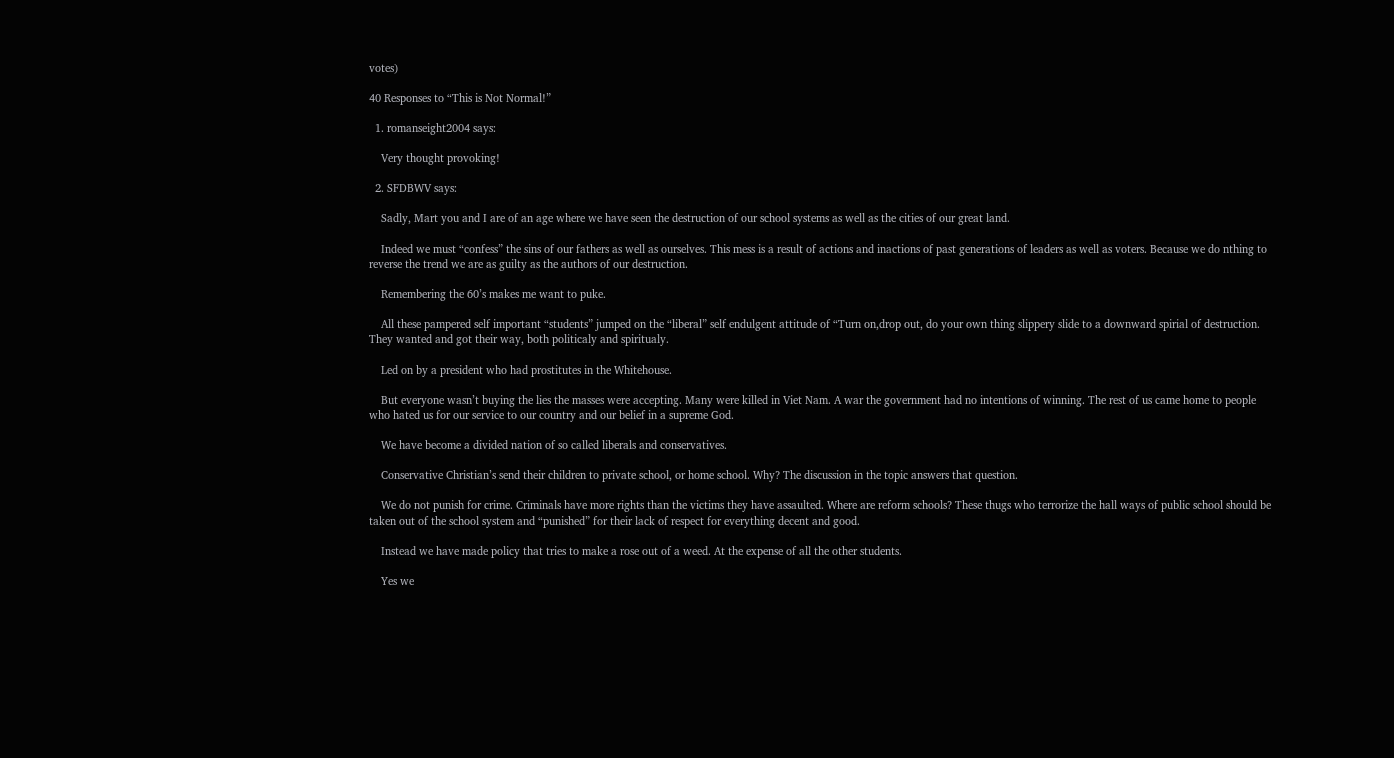votes)

40 Responses to “This is Not Normal!”

  1. romanseight2004 says:

    Very thought provoking!

  2. SFDBWV says:

    Sadly, Mart you and I are of an age where we have seen the destruction of our school systems as well as the cities of our great land.

    Indeed we must “confess” the sins of our fathers as well as ourselves. This mess is a result of actions and inactions of past generations of leaders as well as voters. Because we do nthing to reverse the trend we are as guilty as the authors of our destruction.

    Remembering the 60’s makes me want to puke.

    All these pampered self important “students” jumped on the “liberal” self endulgent attitude of “Turn on,drop out, do your own thing slippery slide to a downward spirial of destruction. They wanted and got their way, both politicaly and spiritualy.

    Led on by a president who had prostitutes in the Whitehouse.

    But everyone wasn’t buying the lies the masses were accepting. Many were killed in Viet Nam. A war the government had no intentions of winning. The rest of us came home to people who hated us for our service to our country and our belief in a supreme God.

    We have become a divided nation of so called liberals and conservatives.

    Conservative Christian’s send their children to private school, or home school. Why? The discussion in the topic answers that question.

    We do not punish for crime. Criminals have more rights than the victims they have assaulted. Where are reform schools? These thugs who terrorize the hall ways of public school should be taken out of the school system and “punished” for their lack of respect for everything decent and good.

    Instead we have made policy that tries to make a rose out of a weed. At the expense of all the other students.

    Yes we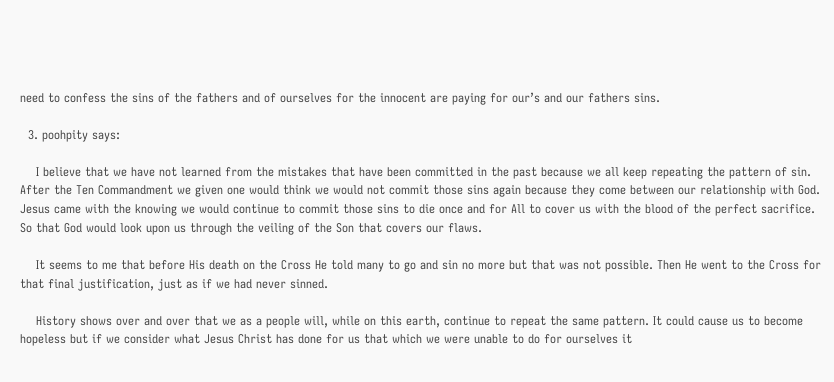need to confess the sins of the fathers and of ourselves for the innocent are paying for our’s and our fathers sins.

  3. poohpity says:

    I believe that we have not learned from the mistakes that have been committed in the past because we all keep repeating the pattern of sin. After the Ten Commandment we given one would think we would not commit those sins again because they come between our relationship with God. Jesus came with the knowing we would continue to commit those sins to die once and for All to cover us with the blood of the perfect sacrifice. So that God would look upon us through the veiling of the Son that covers our flaws.

    It seems to me that before His death on the Cross He told many to go and sin no more but that was not possible. Then He went to the Cross for that final justification, just as if we had never sinned.

    History shows over and over that we as a people will, while on this earth, continue to repeat the same pattern. It could cause us to become hopeless but if we consider what Jesus Christ has done for us that which we were unable to do for ourselves it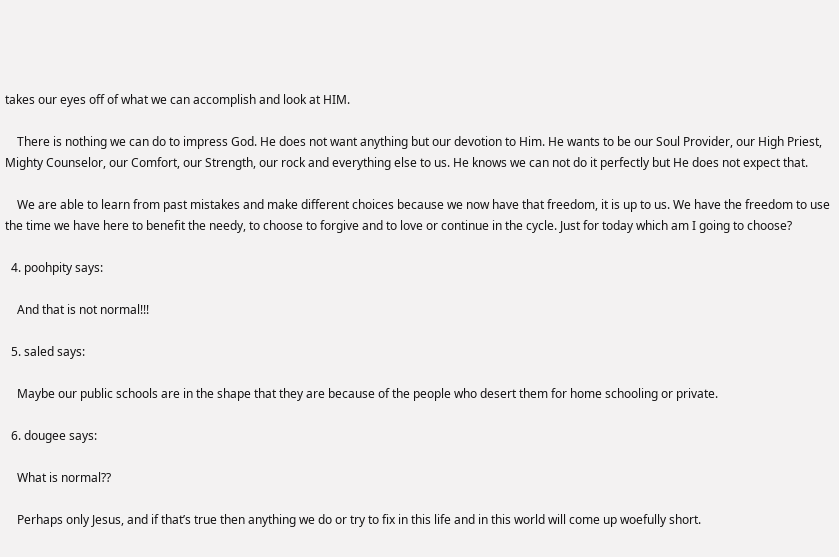takes our eyes off of what we can accomplish and look at HIM.

    There is nothing we can do to impress God. He does not want anything but our devotion to Him. He wants to be our Soul Provider, our High Priest, Mighty Counselor, our Comfort, our Strength, our rock and everything else to us. He knows we can not do it perfectly but He does not expect that.

    We are able to learn from past mistakes and make different choices because we now have that freedom, it is up to us. We have the freedom to use the time we have here to benefit the needy, to choose to forgive and to love or continue in the cycle. Just for today which am I going to choose?

  4. poohpity says:

    And that is not normal!!!

  5. saled says:

    Maybe our public schools are in the shape that they are because of the people who desert them for home schooling or private.

  6. dougee says:

    What is normal??

    Perhaps only Jesus, and if that’s true then anything we do or try to fix in this life and in this world will come up woefully short.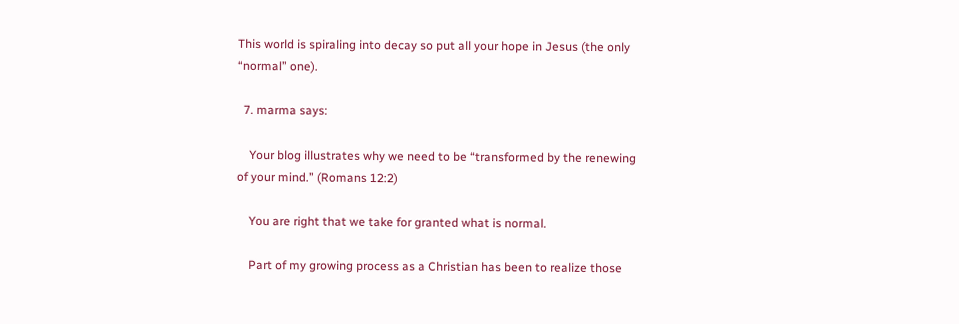This world is spiraling into decay so put all your hope in Jesus (the only “normal” one).

  7. marma says:

    Your blog illustrates why we need to be “transformed by the renewing of your mind.” (Romans 12:2)

    You are right that we take for granted what is normal.

    Part of my growing process as a Christian has been to realize those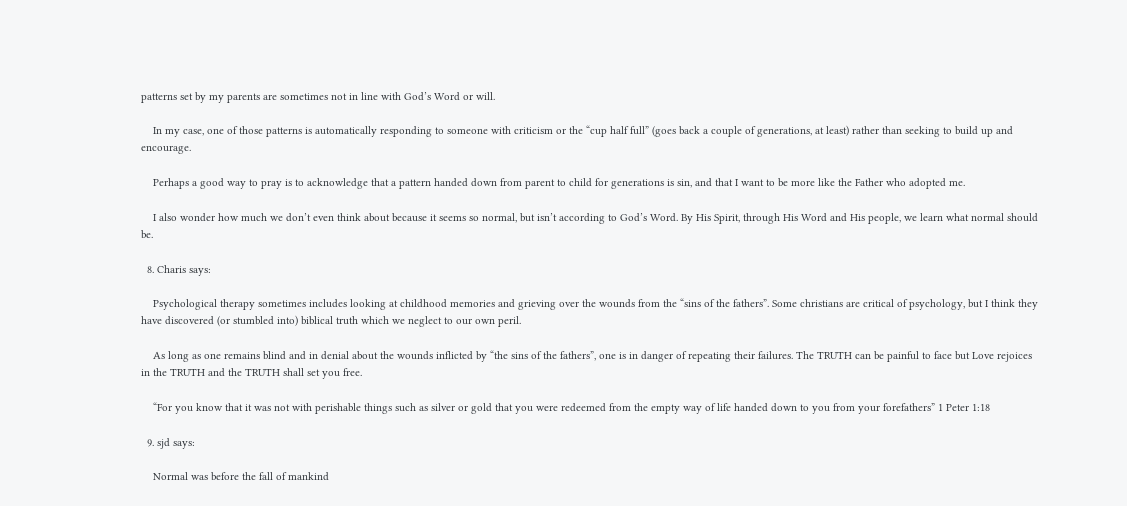patterns set by my parents are sometimes not in line with God’s Word or will.

    In my case, one of those patterns is automatically responding to someone with criticism or the “cup half full” (goes back a couple of generations, at least) rather than seeking to build up and encourage.

    Perhaps a good way to pray is to acknowledge that a pattern handed down from parent to child for generations is sin, and that I want to be more like the Father who adopted me.

    I also wonder how much we don’t even think about because it seems so normal, but isn’t according to God’s Word. By His Spirit, through His Word and His people, we learn what normal should be.

  8. Charis says:

    Psychological therapy sometimes includes looking at childhood memories and grieving over the wounds from the “sins of the fathers”. Some christians are critical of psychology, but I think they have discovered (or stumbled into) biblical truth which we neglect to our own peril.

    As long as one remains blind and in denial about the wounds inflicted by “the sins of the fathers”, one is in danger of repeating their failures. The TRUTH can be painful to face but Love rejoices in the TRUTH and the TRUTH shall set you free.

    “For you know that it was not with perishable things such as silver or gold that you were redeemed from the empty way of life handed down to you from your forefathers” 1 Peter 1:18

  9. sjd says:

    Normal was before the fall of mankind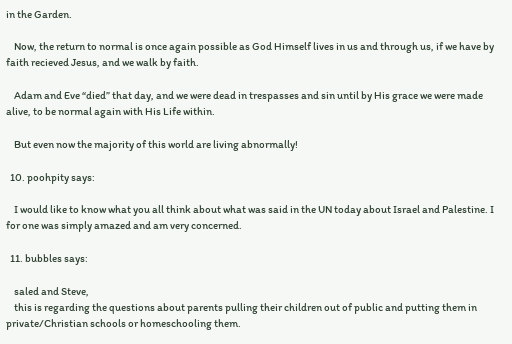in the Garden.

    Now, the return to normal is once again possible as God Himself lives in us and through us, if we have by faith recieved Jesus, and we walk by faith.

    Adam and Eve “died” that day, and we were dead in trespasses and sin until by His grace we were made alive, to be normal again with His Life within.

    But even now the majority of this world are living abnormally!

  10. poohpity says:

    I would like to know what you all think about what was said in the UN today about Israel and Palestine. I for one was simply amazed and am very concerned.

  11. bubbles says:

    saled and Steve,
    this is regarding the questions about parents pulling their children out of public and putting them in private/Christian schools or homeschooling them.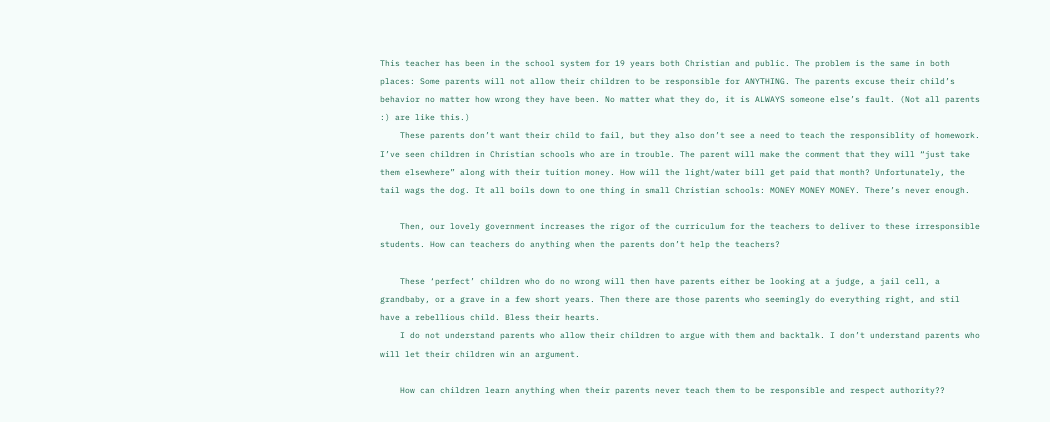This teacher has been in the school system for 19 years both Christian and public. The problem is the same in both places: Some parents will not allow their children to be responsible for ANYTHING. The parents excuse their child’s behavior no matter how wrong they have been. No matter what they do, it is ALWAYS someone else’s fault. (Not all parents :) are like this.)
    These parents don’t want their child to fail, but they also don’t see a need to teach the responsiblity of homework. I’ve seen children in Christian schools who are in trouble. The parent will make the comment that they will “just take them elsewhere” along with their tuition money. How will the light/water bill get paid that month? Unfortunately, the tail wags the dog. It all boils down to one thing in small Christian schools: MONEY MONEY MONEY. There’s never enough.

    Then, our lovely government increases the rigor of the curriculum for the teachers to deliver to these irresponsible students. How can teachers do anything when the parents don’t help the teachers?

    These ‘perfect’ children who do no wrong will then have parents either be looking at a judge, a jail cell, a grandbaby, or a grave in a few short years. Then there are those parents who seemingly do everything right, and stil have a rebellious child. Bless their hearts.
    I do not understand parents who allow their children to argue with them and backtalk. I don’t understand parents who will let their children win an argument.

    How can children learn anything when their parents never teach them to be responsible and respect authority??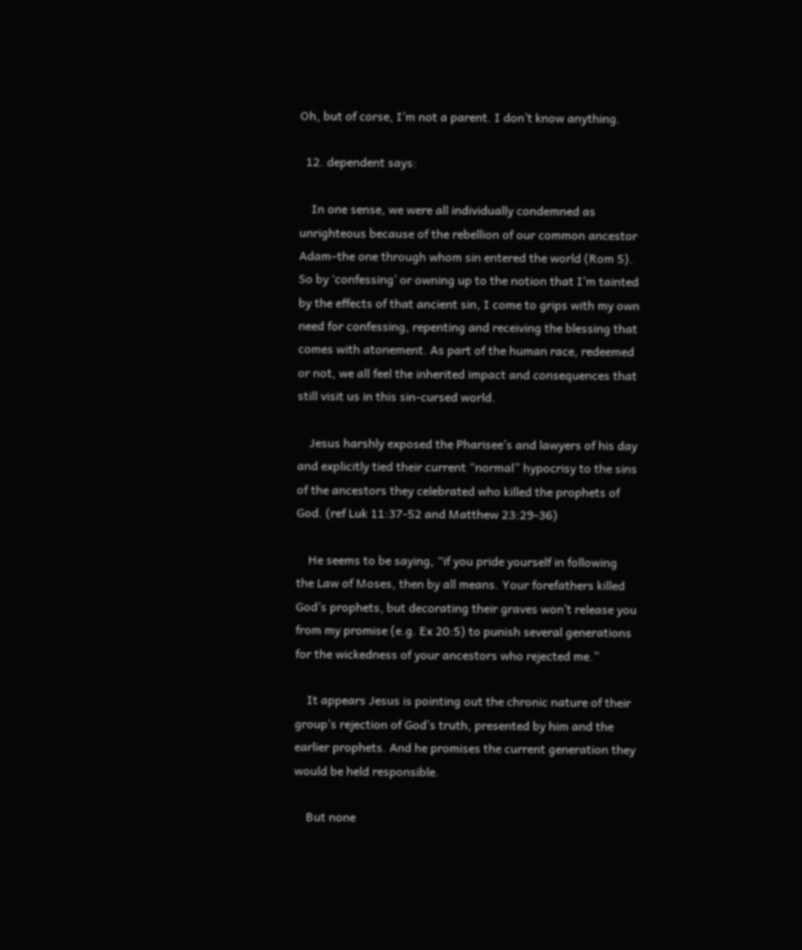Oh, but of corse, I’m not a parent. I don’t know anything.

  12. dependent says:

    In one sense, we were all individually condemned as unrighteous because of the rebellion of our common ancestor Adam–the one through whom sin entered the world (Rom 5). So by ‘confessing’ or owning up to the notion that I’m tainted by the effects of that ancient sin, I come to grips with my own need for confessing, repenting and receiving the blessing that comes with atonement. As part of the human race, redeemed or not, we all feel the inherited impact and consequences that still visit us in this sin-cursed world.

    Jesus harshly exposed the Pharisee’s and lawyers of his day and explicitly tied their current “normal” hypocrisy to the sins of the ancestors they celebrated who killed the prophets of God. (ref Luk 11:37-52 and Matthew 23:29-36)

    He seems to be saying, “if you pride yourself in following the Law of Moses, then by all means. Your forefathers killed God’s prophets, but decorating their graves won’t release you from my promise (e.g. Ex 20:5) to punish several generations for the wickedness of your ancestors who rejected me.”

    It appears Jesus is pointing out the chronic nature of their group’s rejection of God’s truth, presented by him and the earlier prophets. And he promises the current generation they would be held responsible.

    But none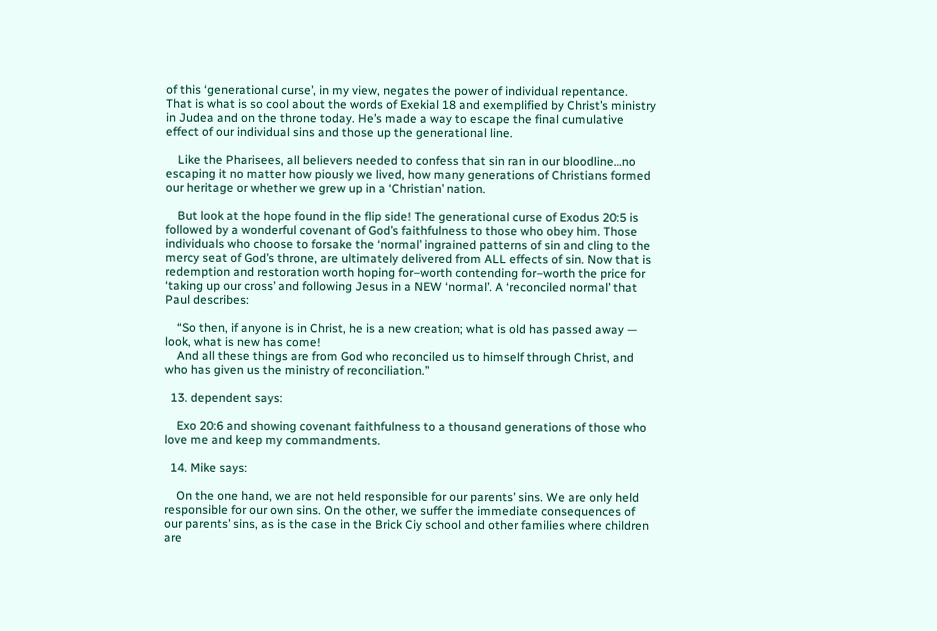of this ‘generational curse’, in my view, negates the power of individual repentance. That is what is so cool about the words of Exekial 18 and exemplified by Christ’s ministry in Judea and on the throne today. He’s made a way to escape the final cumulative effect of our individual sins and those up the generational line.

    Like the Pharisees, all believers needed to confess that sin ran in our bloodline…no escaping it no matter how piously we lived, how many generations of Christians formed our heritage or whether we grew up in a ‘Christian’ nation.

    But look at the hope found in the flip side! The generational curse of Exodus 20:5 is followed by a wonderful covenant of God’s faithfulness to those who obey him. Those individuals who choose to forsake the ‘normal’ ingrained patterns of sin and cling to the mercy seat of God’s throne, are ultimately delivered from ALL effects of sin. Now that is redemption and restoration worth hoping for–worth contending for–worth the price for ‘taking up our cross’ and following Jesus in a NEW ‘normal’. A ‘reconciled normal’ that Paul describes:

    “So then, if anyone is in Christ, he is a new creation; what is old has passed away — look, what is new has come!
    And all these things are from God who reconciled us to himself through Christ, and who has given us the ministry of reconciliation.”

  13. dependent says:

    Exo 20:6 and showing covenant faithfulness to a thousand generations of those who love me and keep my commandments.

  14. Mike says:

    On the one hand, we are not held responsible for our parents’ sins. We are only held responsible for our own sins. On the other, we suffer the immediate consequences of our parents’ sins, as is the case in the Brick Ciy school and other families where children are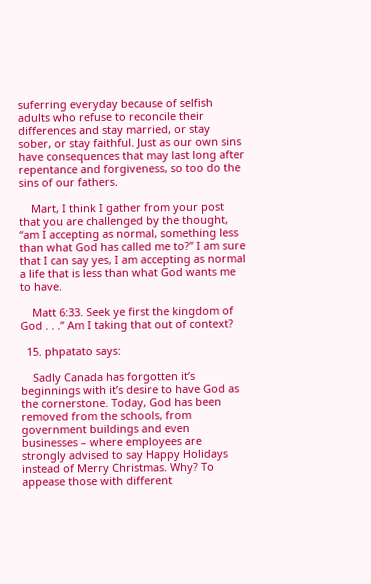suferring everyday because of selfish adults who refuse to reconcile their differences and stay married, or stay sober, or stay faithful. Just as our own sins have consequences that may last long after repentance and forgiveness, so too do the sins of our fathers.

    Mart, I think I gather from your post that you are challenged by the thought, “am I accepting as normal, something less than what God has called me to?” I am sure that I can say yes, I am accepting as normal a life that is less than what God wants me to have.

    Matt 6:33. Seek ye first the kingdom of God . . .” Am I taking that out of context?

  15. phpatato says:

    Sadly Canada has forgotten it’s beginnings with it’s desire to have God as the cornerstone. Today, God has been removed from the schools, from government buildings and even businesses – where employees are strongly advised to say Happy Holidays instead of Merry Christmas. Why? To appease those with different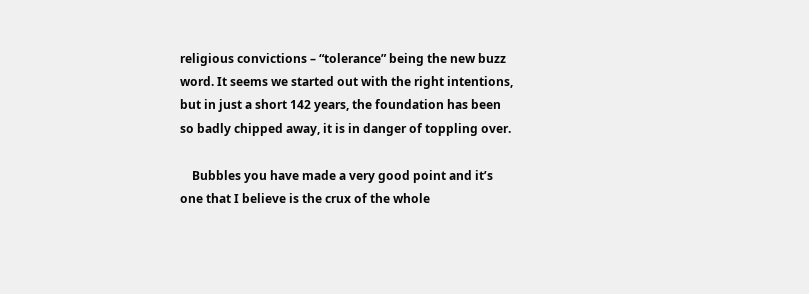religious convictions – “tolerance” being the new buzz word. It seems we started out with the right intentions, but in just a short 142 years, the foundation has been so badly chipped away, it is in danger of toppling over.

    Bubbles you have made a very good point and it’s one that I believe is the crux of the whole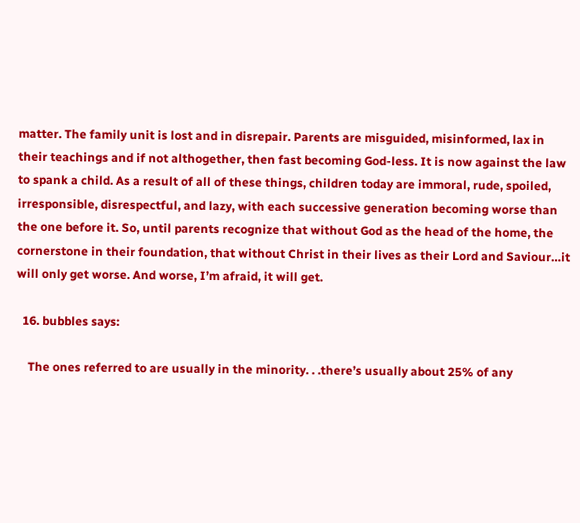matter. The family unit is lost and in disrepair. Parents are misguided, misinformed, lax in their teachings and if not althogether, then fast becoming God-less. It is now against the law to spank a child. As a result of all of these things, children today are immoral, rude, spoiled, irresponsible, disrespectful, and lazy, with each successive generation becoming worse than the one before it. So, until parents recognize that without God as the head of the home, the cornerstone in their foundation, that without Christ in their lives as their Lord and Saviour…it will only get worse. And worse, I’m afraid, it will get.

  16. bubbles says:

    The ones referred to are usually in the minority. . .there’s usually about 25% of any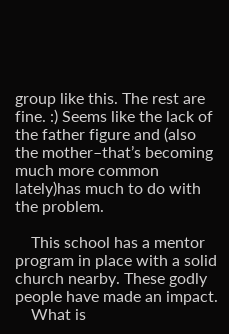group like this. The rest are fine. :) Seems like the lack of the father figure and (also the mother–that’s becoming much more common lately)has much to do with the problem.

    This school has a mentor program in place with a solid church nearby. These godly people have made an impact.
    What is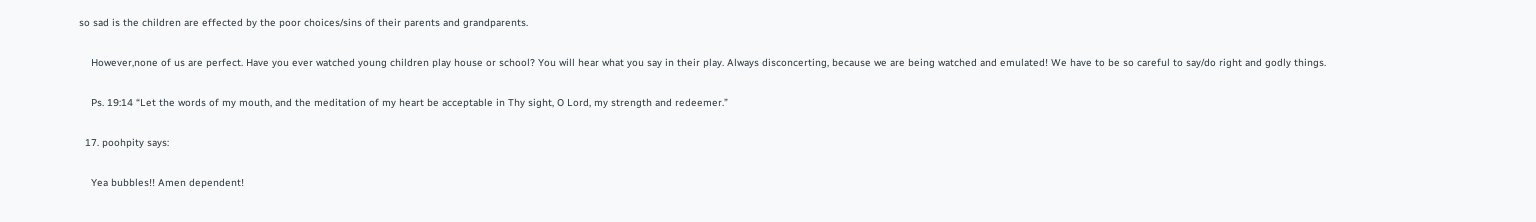so sad is the children are effected by the poor choices/sins of their parents and grandparents.

    However,none of us are perfect. Have you ever watched young children play house or school? You will hear what you say in their play. Always disconcerting, because we are being watched and emulated! We have to be so careful to say/do right and godly things.

    Ps. 19:14 “Let the words of my mouth, and the meditation of my heart be acceptable in Thy sight, O Lord, my strength and redeemer.”

  17. poohpity says:

    Yea bubbles!! Amen dependent!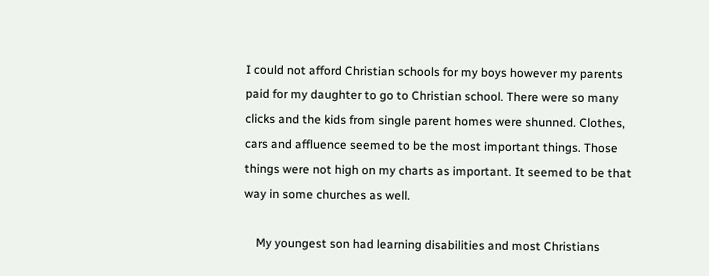I could not afford Christian schools for my boys however my parents paid for my daughter to go to Christian school. There were so many clicks and the kids from single parent homes were shunned. Clothes, cars and affluence seemed to be the most important things. Those things were not high on my charts as important. It seemed to be that way in some churches as well.

    My youngest son had learning disabilities and most Christians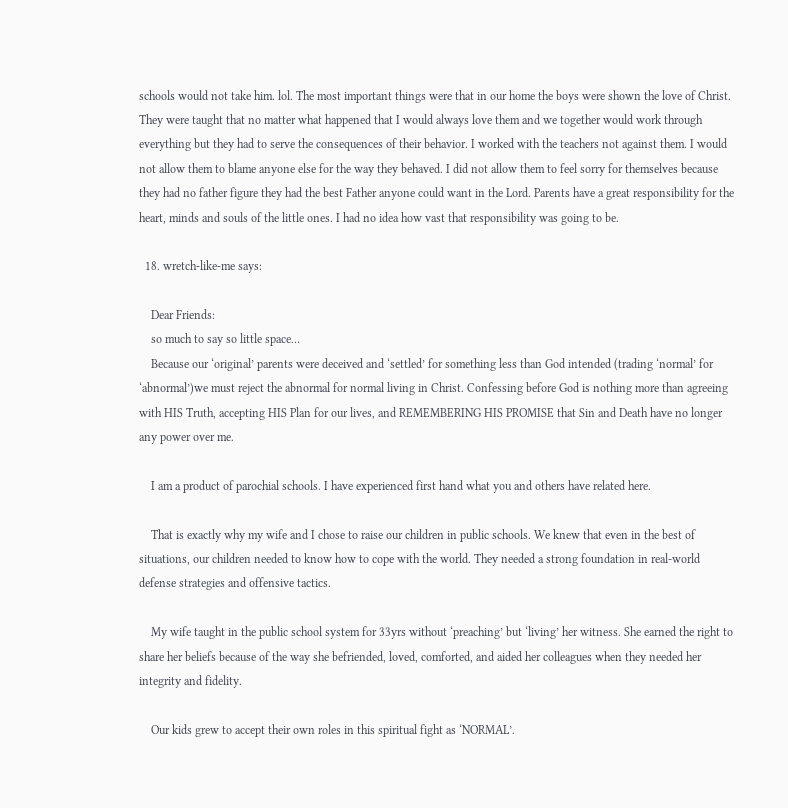schools would not take him. lol. The most important things were that in our home the boys were shown the love of Christ. They were taught that no matter what happened that I would always love them and we together would work through everything but they had to serve the consequences of their behavior. I worked with the teachers not against them. I would not allow them to blame anyone else for the way they behaved. I did not allow them to feel sorry for themselves because they had no father figure they had the best Father anyone could want in the Lord. Parents have a great responsibility for the heart, minds and souls of the little ones. I had no idea how vast that responsibility was going to be.

  18. wretch-like-me says:

    Dear Friends:
    so much to say so little space…
    Because our ‘original’ parents were deceived and ‘settled’ for something less than God intended (trading ‘normal’ for ‘abnormal’)we must reject the abnormal for normal living in Christ. Confessing before God is nothing more than agreeing with HIS Truth, accepting HIS Plan for our lives, and REMEMBERING HIS PROMISE that Sin and Death have no longer any power over me.

    I am a product of parochial schools. I have experienced first hand what you and others have related here.

    That is exactly why my wife and I chose to raise our children in public schools. We knew that even in the best of situations, our children needed to know how to cope with the world. They needed a strong foundation in real-world defense strategies and offensive tactics.

    My wife taught in the public school system for 33yrs without ‘preaching’ but ‘living’ her witness. She earned the right to share her beliefs because of the way she befriended, loved, comforted, and aided her colleagues when they needed her integrity and fidelity.

    Our kids grew to accept their own roles in this spiritual fight as ‘NORMAL’.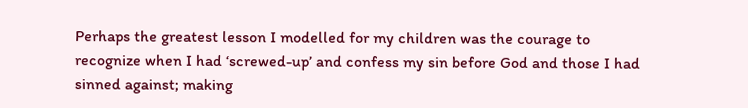Perhaps the greatest lesson I modelled for my children was the courage to recognize when I had ‘screwed-up’ and confess my sin before God and those I had sinned against; making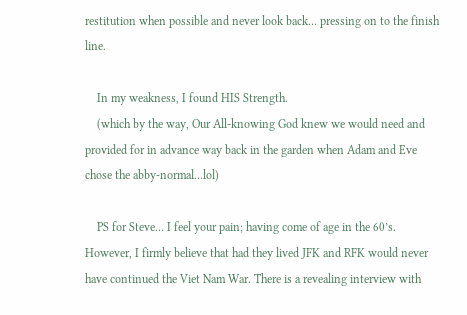restitution when possible and never look back… pressing on to the finish line.

    In my weakness, I found HIS Strength.
    (which by the way, Our All-knowing God knew we would need and provided for in advance way back in the garden when Adam and Eve chose the abby-normal…lol)

    PS for Steve… I feel your pain; having come of age in the 60’s. However, I firmly believe that had they lived JFK and RFK would never have continued the Viet Nam War. There is a revealing interview with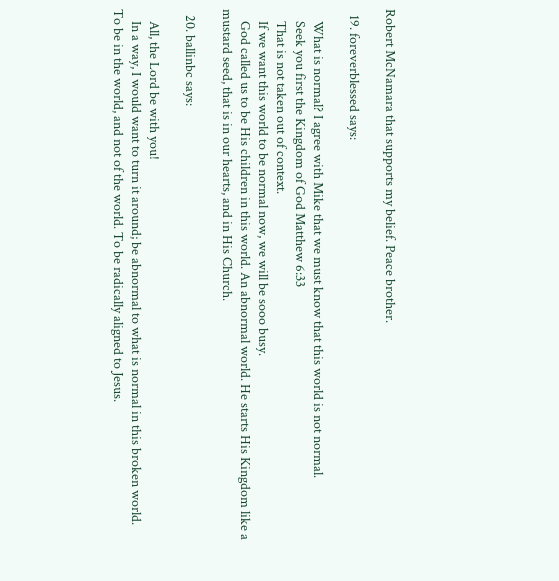Robert McNamara that supports my belief. Peace brother.

  19. foreverblessed says:

    What is normal? I agree with Mike that we must know that this world is not normal.
    Seek you first the Kingdom of God Matthew 6:33
    That is not taken out of context.
    If we want this world to be normal now, we will be sooo busy.
    God called us to be His children in this world. An abnormal world. He starts His Kingdom like a mustard seed, that is in our hearts, and in His Church.

  20. ballinbc says:

    All, the Lord be with you!
    In a way, I would want to turn it around; be abnormal to what is normal in this broken world. To be in the world, and not of the world. To be radically aligned to Jesus.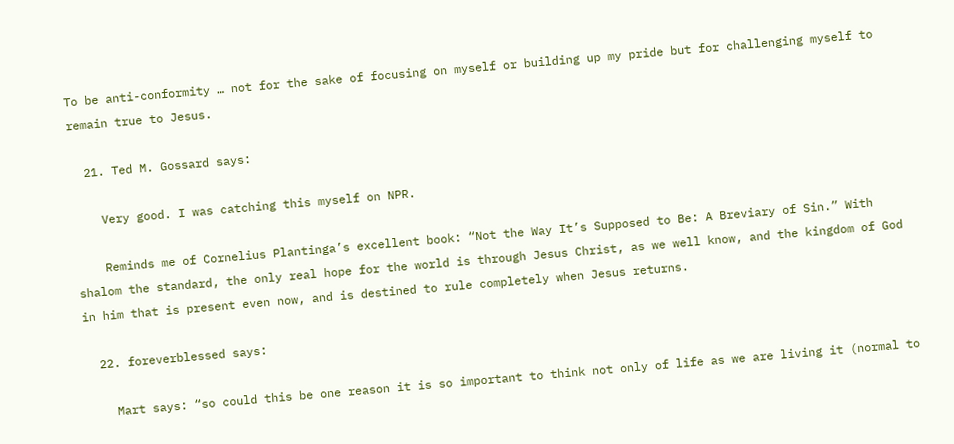To be anti-conformity … not for the sake of focusing on myself or building up my pride but for challenging myself to remain true to Jesus.

  21. Ted M. Gossard says:

    Very good. I was catching this myself on NPR.

    Reminds me of Cornelius Plantinga’s excellent book: “Not the Way It’s Supposed to Be: A Breviary of Sin.” With shalom the standard, the only real hope for the world is through Jesus Christ, as we well know, and the kingdom of God in him that is present even now, and is destined to rule completely when Jesus returns.

  22. foreverblessed says:

    Mart says: “so could this be one reason it is so important to think not only of life as we are living it (normal to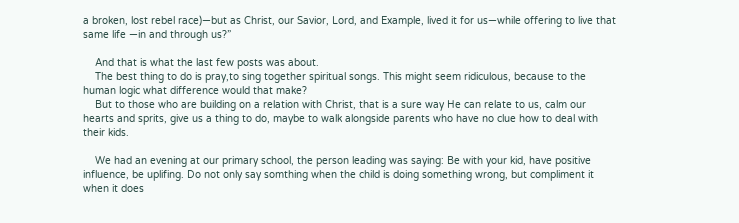a broken, lost rebel race)—but as Christ, our Savior, Lord, and Example, lived it for us—while offering to live that same life —in and through us?”

    And that is what the last few posts was about.
    The best thing to do is pray,to sing together spiritual songs. This might seem ridiculous, because to the human logic what difference would that make?
    But to those who are building on a relation with Christ, that is a sure way He can relate to us, calm our hearts and sprits, give us a thing to do, maybe to walk alongside parents who have no clue how to deal with their kids.

    We had an evening at our primary school, the person leading was saying: Be with your kid, have positive influence, be uplifing. Do not only say somthing when the child is doing something wrong, but compliment it when it does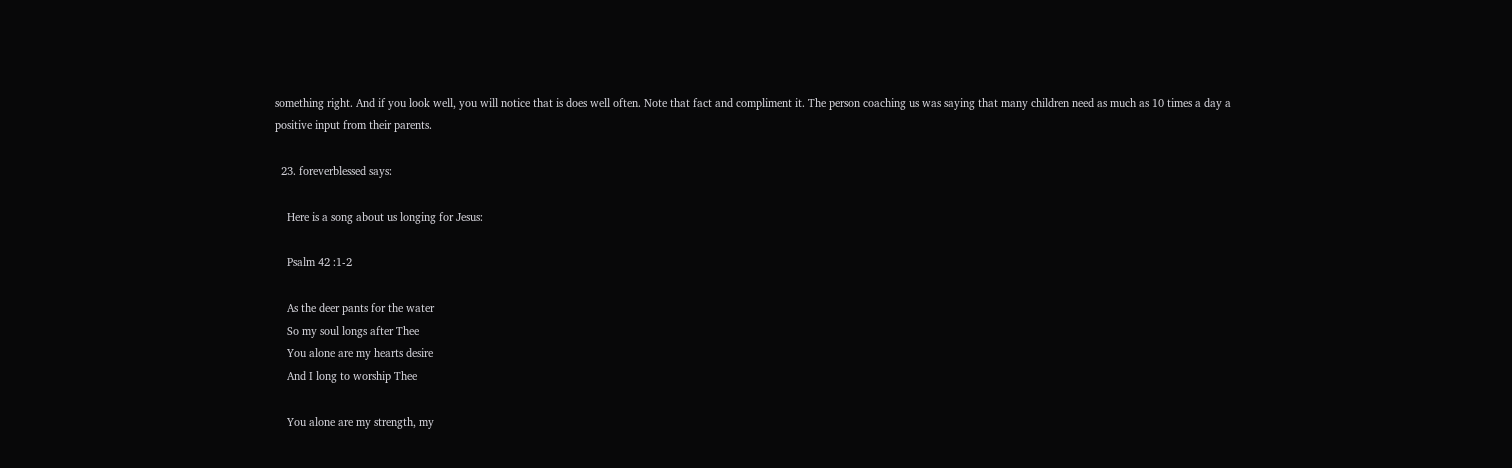something right. And if you look well, you will notice that is does well often. Note that fact and compliment it. The person coaching us was saying that many children need as much as 10 times a day a positive input from their parents.

  23. foreverblessed says:

    Here is a song about us longing for Jesus:

    Psalm 42 :1-2

    As the deer pants for the water
    So my soul longs after Thee
    You alone are my hearts desire
    And I long to worship Thee

    You alone are my strength, my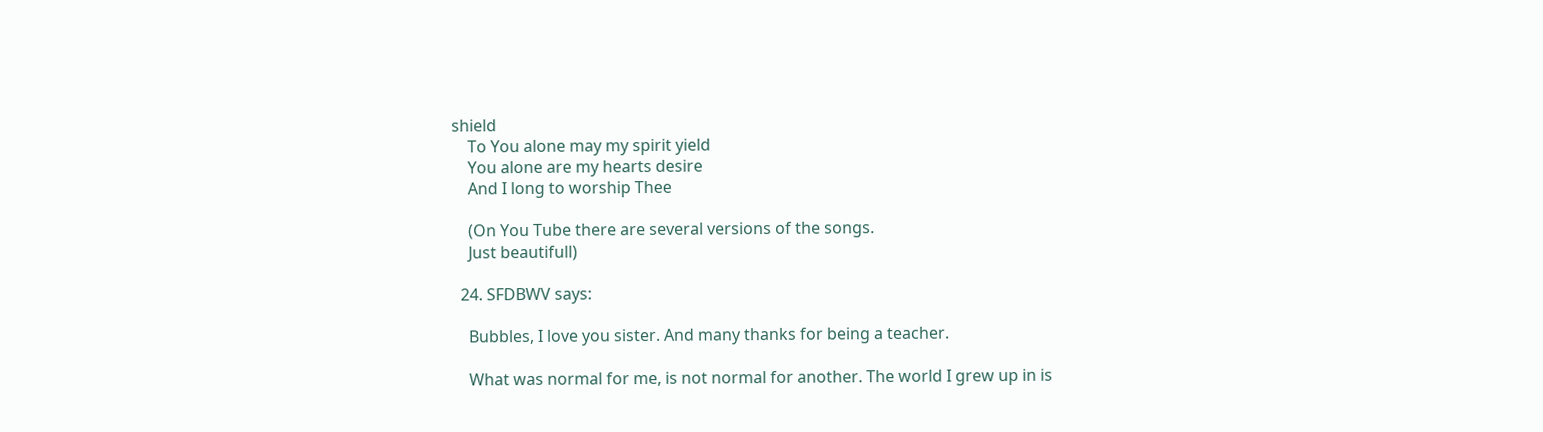shield
    To You alone may my spirit yield
    You alone are my hearts desire
    And I long to worship Thee

    (On You Tube there are several versions of the songs.
    Just beautifull)

  24. SFDBWV says:

    Bubbles, I love you sister. And many thanks for being a teacher.

    What was normal for me, is not normal for another. The world I grew up in is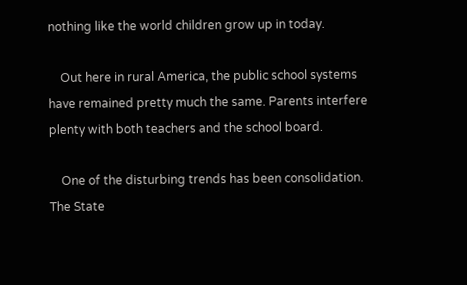nothing like the world children grow up in today.

    Out here in rural America, the public school systems have remained pretty much the same. Parents interfere plenty with both teachers and the school board.

    One of the disturbing trends has been consolidation. The State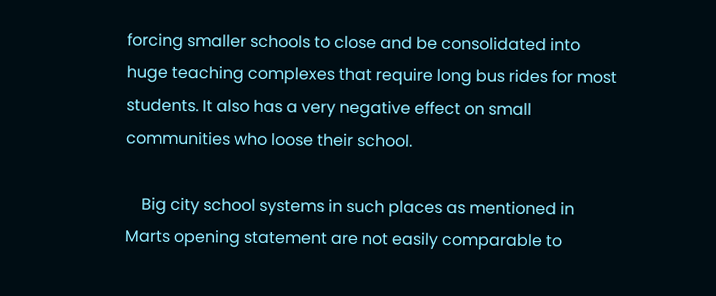forcing smaller schools to close and be consolidated into huge teaching complexes that require long bus rides for most students. It also has a very negative effect on small communities who loose their school.

    Big city school systems in such places as mentioned in Marts opening statement are not easily comparable to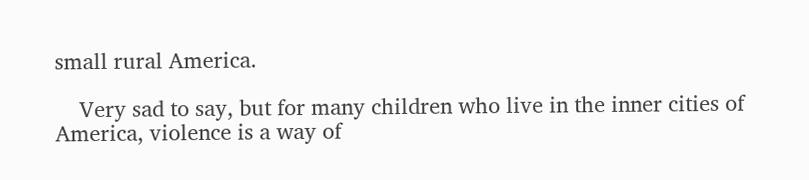small rural America.

    Very sad to say, but for many children who live in the inner cities of America, violence is a way of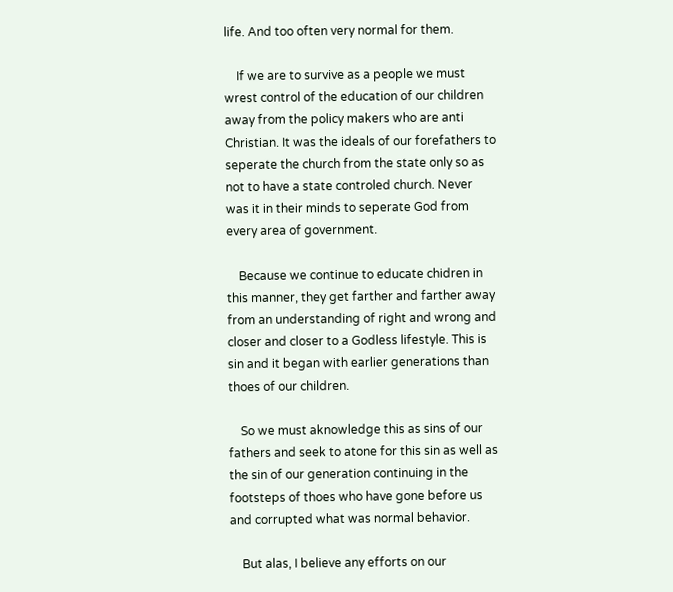life. And too often very normal for them.

    If we are to survive as a people we must wrest control of the education of our children away from the policy makers who are anti Christian. It was the ideals of our forefathers to seperate the church from the state only so as not to have a state controled church. Never was it in their minds to seperate God from every area of government.

    Because we continue to educate chidren in this manner, they get farther and farther away from an understanding of right and wrong and closer and closer to a Godless lifestyle. This is sin and it began with earlier generations than thoes of our children.

    So we must aknowledge this as sins of our fathers and seek to atone for this sin as well as the sin of our generation continuing in the footsteps of thoes who have gone before us and corrupted what was normal behavior.

    But alas, I believe any efforts on our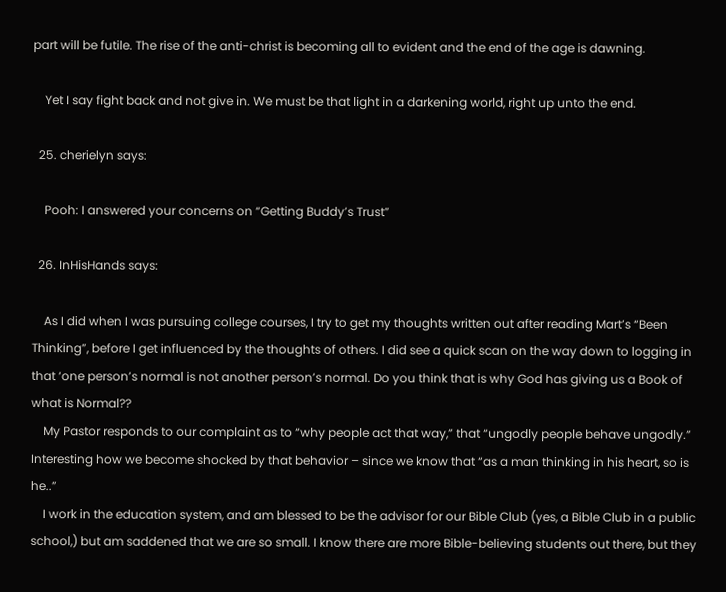part will be futile. The rise of the anti-christ is becoming all to evident and the end of the age is dawning.

    Yet I say fight back and not give in. We must be that light in a darkening world, right up unto the end.

  25. cherielyn says:

    Pooh: I answered your concerns on “Getting Buddy’s Trust”

  26. InHisHands says:

    As I did when I was pursuing college courses, I try to get my thoughts written out after reading Mart’s “Been Thinking”, before I get influenced by the thoughts of others. I did see a quick scan on the way down to logging in that ‘one person’s normal is not another person’s normal. Do you think that is why God has giving us a Book of what is Normal??
    My Pastor responds to our complaint as to “why people act that way,” that “ungodly people behave ungodly.” Interesting how we become shocked by that behavior – since we know that “as a man thinking in his heart, so is he..”
    I work in the education system, and am blessed to be the advisor for our Bible Club (yes, a Bible Club in a public school,) but am saddened that we are so small. I know there are more Bible-believing students out there, but they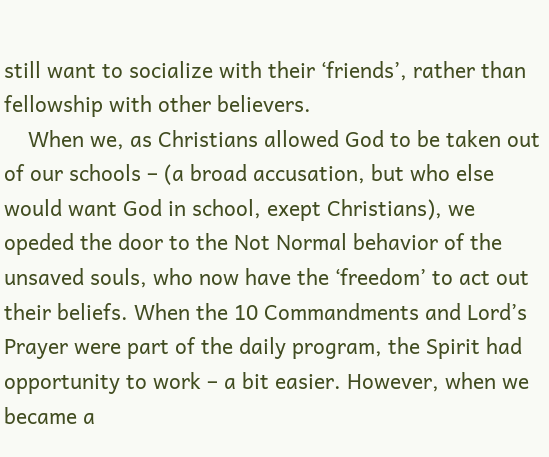still want to socialize with their ‘friends’, rather than fellowship with other believers.
    When we, as Christians allowed God to be taken out of our schools – (a broad accusation, but who else would want God in school, exept Christians), we opeded the door to the Not Normal behavior of the unsaved souls, who now have the ‘freedom’ to act out their beliefs. When the 10 Commandments and Lord’s Prayer were part of the daily program, the Spirit had opportunity to work – a bit easier. However, when we became a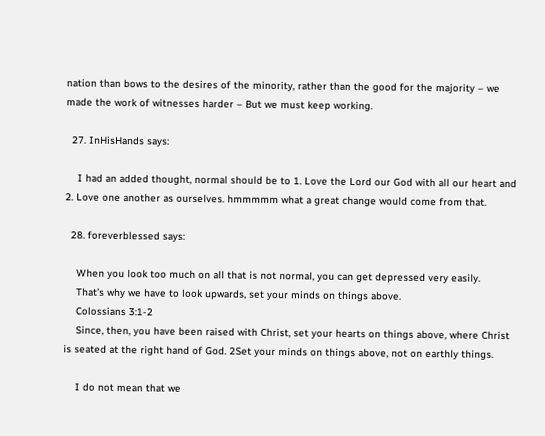nation than bows to the desires of the minority, rather than the good for the majority – we made the work of witnesses harder – But we must keep working.

  27. InHisHands says:

    I had an added thought, normal should be to 1. Love the Lord our God with all our heart and 2. Love one another as ourselves. hmmmmm what a great change would come from that.

  28. foreverblessed says:

    When you look too much on all that is not normal, you can get depressed very easily.
    That’s why we have to look upwards, set your minds on things above.
    Colossians 3:1-2
    Since, then, you have been raised with Christ, set your hearts on things above, where Christ is seated at the right hand of God. 2Set your minds on things above, not on earthly things.

    I do not mean that we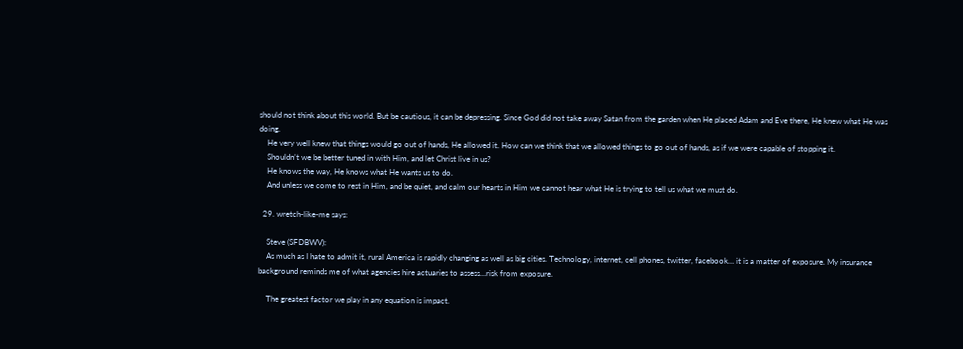should not think about this world. But be cautious, it can be depressing. Since God did not take away Satan from the garden when He placed Adam and Eve there, He knew what He was doing.
    He very well knew that things would go out of hands, He allowed it. How can we think that we allowed things to go out of hands, as if we were capable of stopping it.
    Shouldn’t we be better tuned in with Him, and let Christ live in us?
    He knows the way, He knows what He wants us to do.
    And unless we come to rest in Him, and be quiet, and calm our hearts in Him we cannot hear what He is trying to tell us what we must do.

  29. wretch-like-me says:

    Steve (SFDBWV):
    As much as I hate to admit it, rural America is rapidly changing as well as big cities. Technology, internet, cell phones, twitter, facebook… it is a matter of exposure. My insurance background reminds me of what agencies hire actuaries to assess…risk from exposure.

    The greatest factor we play in any equation is impact.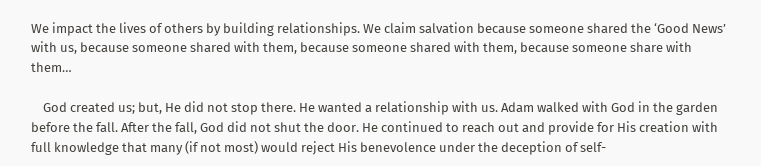We impact the lives of others by building relationships. We claim salvation because someone shared the ‘Good News’ with us, because someone shared with them, because someone shared with them, because someone share with them…

    God created us; but, He did not stop there. He wanted a relationship with us. Adam walked with God in the garden before the fall. After the fall, God did not shut the door. He continued to reach out and provide for His creation with full knowledge that many (if not most) would reject His benevolence under the deception of self-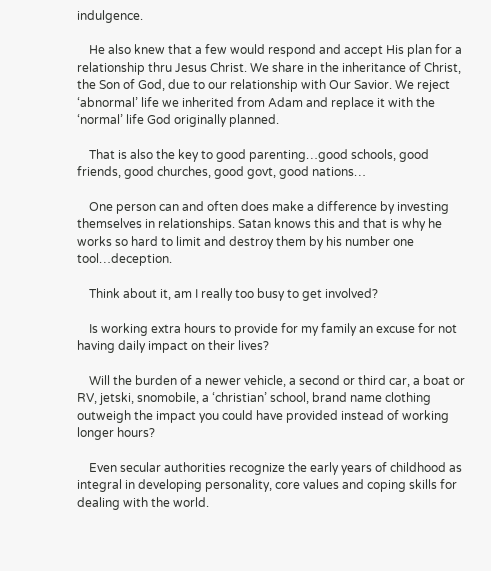indulgence.

    He also knew that a few would respond and accept His plan for a relationship thru Jesus Christ. We share in the inheritance of Christ, the Son of God, due to our relationship with Our Savior. We reject ‘abnormal’ life we inherited from Adam and replace it with the ‘normal’ life God originally planned.

    That is also the key to good parenting…good schools, good friends, good churches, good govt, good nations…

    One person can and often does make a difference by investing themselves in relationships. Satan knows this and that is why he works so hard to limit and destroy them by his number one tool…deception.

    Think about it, am I really too busy to get involved?

    Is working extra hours to provide for my family an excuse for not having daily impact on their lives?

    Will the burden of a newer vehicle, a second or third car, a boat or RV, jetski, snomobile, a ‘christian’ school, brand name clothing outweigh the impact you could have provided instead of working longer hours?

    Even secular authorities recognize the early years of childhood as integral in developing personality, core values and coping skills for dealing with the world.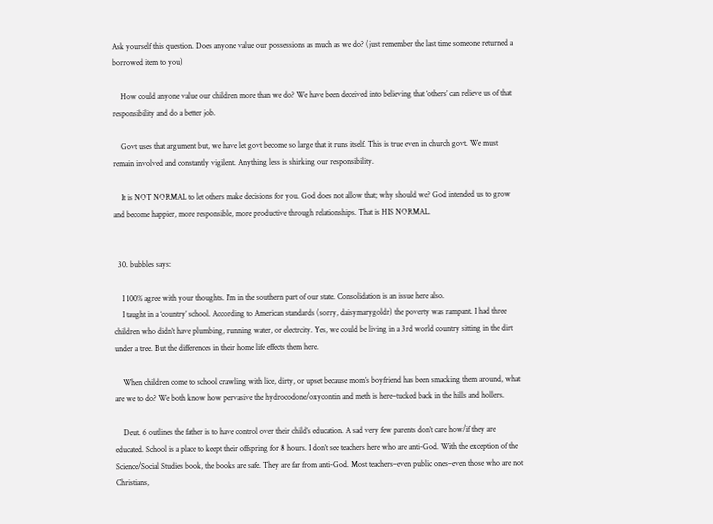Ask yourself this question. Does anyone value our possessions as much as we do? (just remember the last time someone returned a borrowed item to you)

    How could anyone value our children more than we do? We have been deceived into believing that ‘others’ can relieve us of that responsibility and do a better job.

    Govt uses that argument but, we have let govt become so large that it runs itself. This is true even in church govt. We must remain involved and constantly vigilent. Anything less is shirking our responsibility.

    It is NOT NORMAL to let others make decisions for you. God does not allow that; why should we? God intended us to grow and become happier, more responsible, more productive through relationships. That is HIS NORMAL.


  30. bubbles says:

    I 100% agree with your thoughts. I’m in the southern part of our state. Consolidation is an issue here also.
    I taught in a ‘country’ school. According to American standards (sorry, daisymarygoldr) the poverty was rampant. I had three children who didn’t have plumbing, running water, or electrcity. Yes, we could be living in a 3rd world country sitting in the dirt under a tree. But the differences in their home life effects them here.

    When children come to school crawling with lice, dirty, or upset because mom’s boyfriend has been smacking them around, what are we to do? We both know how pervasive the hydrocodone/oxycontin and meth is here–tucked back in the hills and hollers.

    Deut. 6 outlines the father is to have control over their child’s education. A sad very few parents don’t care how/if they are educated. School is a place to keept their offspring for 8 hours. I don’t see teachers here who are anti-God. With the exception of the Science/Social Studies book, the books are safe. They are far from anti-God. Most teachers–even public ones–even those who are not Christians,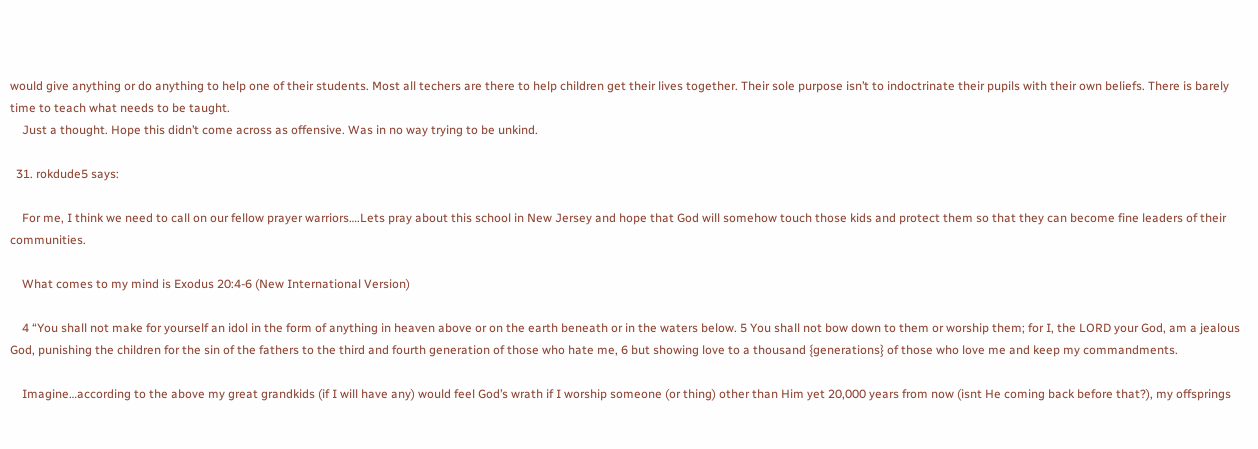would give anything or do anything to help one of their students. Most all techers are there to help children get their lives together. Their sole purpose isn’t to indoctrinate their pupils with their own beliefs. There is barely time to teach what needs to be taught.
    Just a thought. Hope this didn’t come across as offensive. Was in no way trying to be unkind.

  31. rokdude5 says:

    For me, I think we need to call on our fellow prayer warriors….Lets pray about this school in New Jersey and hope that God will somehow touch those kids and protect them so that they can become fine leaders of their communities.

    What comes to my mind is Exodus 20:4-6 (New International Version)

    4 “You shall not make for yourself an idol in the form of anything in heaven above or on the earth beneath or in the waters below. 5 You shall not bow down to them or worship them; for I, the LORD your God, am a jealous God, punishing the children for the sin of the fathers to the third and fourth generation of those who hate me, 6 but showing love to a thousand {generations} of those who love me and keep my commandments.

    Imagine…according to the above my great grandkids (if I will have any) would feel God’s wrath if I worship someone (or thing) other than Him yet 20,000 years from now (isnt He coming back before that?), my offsprings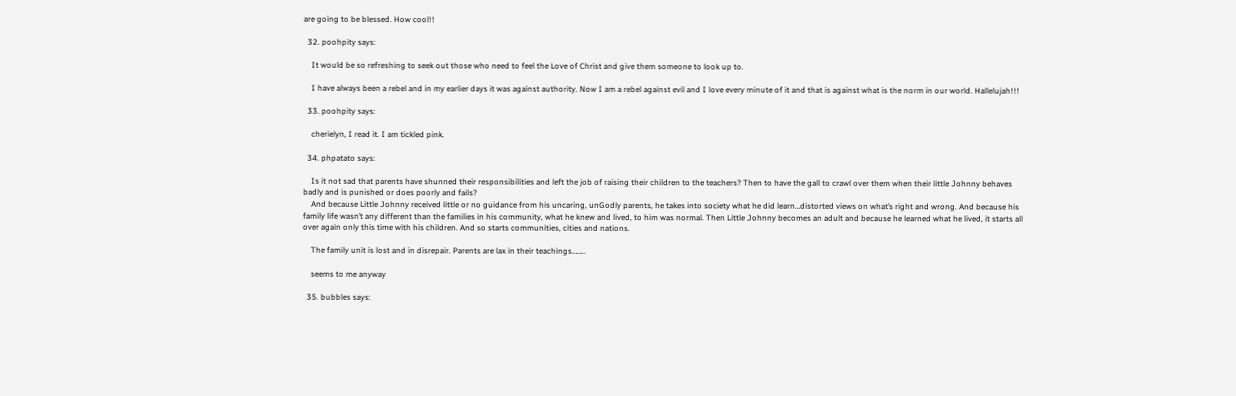are going to be blessed. How cool!!

  32. poohpity says:

    It would be so refreshing to seek out those who need to feel the Love of Christ and give them someone to look up to.

    I have always been a rebel and in my earlier days it was against authority. Now I am a rebel against evil and I love every minute of it and that is against what is the norm in our world. Hallelujah!!!

  33. poohpity says:

    cherielyn, I read it. I am tickled pink.

  34. phpatato says:

    Is it not sad that parents have shunned their responsibilities and left the job of raising their children to the teachers? Then to have the gall to crawl over them when their little Johnny behaves badly and is punished or does poorly and fails?
    And because Little Johnny received little or no guidance from his uncaring, unGodly parents, he takes into society what he did learn…distorted views on what’s right and wrong. And because his family life wasn’t any different than the families in his community, what he knew and lived, to him was normal. Then Little Johnny becomes an adult and because he learned what he lived, it starts all over again only this time with his children. And so starts communities, cities and nations.

    The family unit is lost and in disrepair. Parents are lax in their teachings……..

    seems to me anyway

  35. bubbles says: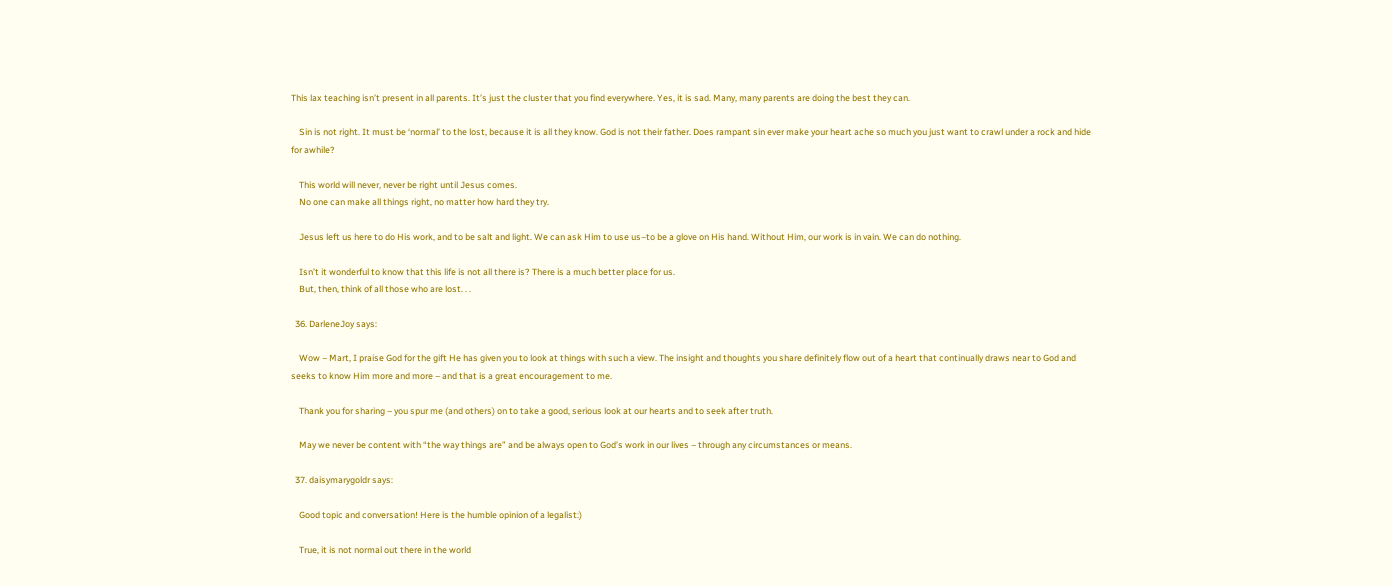This lax teaching isn’t present in all parents. It’s just the cluster that you find everywhere. Yes, it is sad. Many, many parents are doing the best they can.

    Sin is not right. It must be ‘normal’ to the lost, because it is all they know. God is not their father. Does rampant sin ever make your heart ache so much you just want to crawl under a rock and hide for awhile?

    This world will never, never be right until Jesus comes.
    No one can make all things right, no matter how hard they try.

    Jesus left us here to do His work, and to be salt and light. We can ask Him to use us–to be a glove on His hand. Without Him, our work is in vain. We can do nothing.

    Isn’t it wonderful to know that this life is not all there is? There is a much better place for us.
    But, then, think of all those who are lost. . .

  36. DarleneJoy says:

    Wow – Mart, I praise God for the gift He has given you to look at things with such a view. The insight and thoughts you share definitely flow out of a heart that continually draws near to God and seeks to know Him more and more – and that is a great encouragement to me.

    Thank you for sharing – you spur me (and others) on to take a good, serious look at our hearts and to seek after truth.

    May we never be content with “the way things are” and be always open to God’s work in our lives – through any circumstances or means.

  37. daisymarygoldr says:

    Good topic and conversation! Here is the humble opinion of a legalist:)

    True, it is not normal out there in the world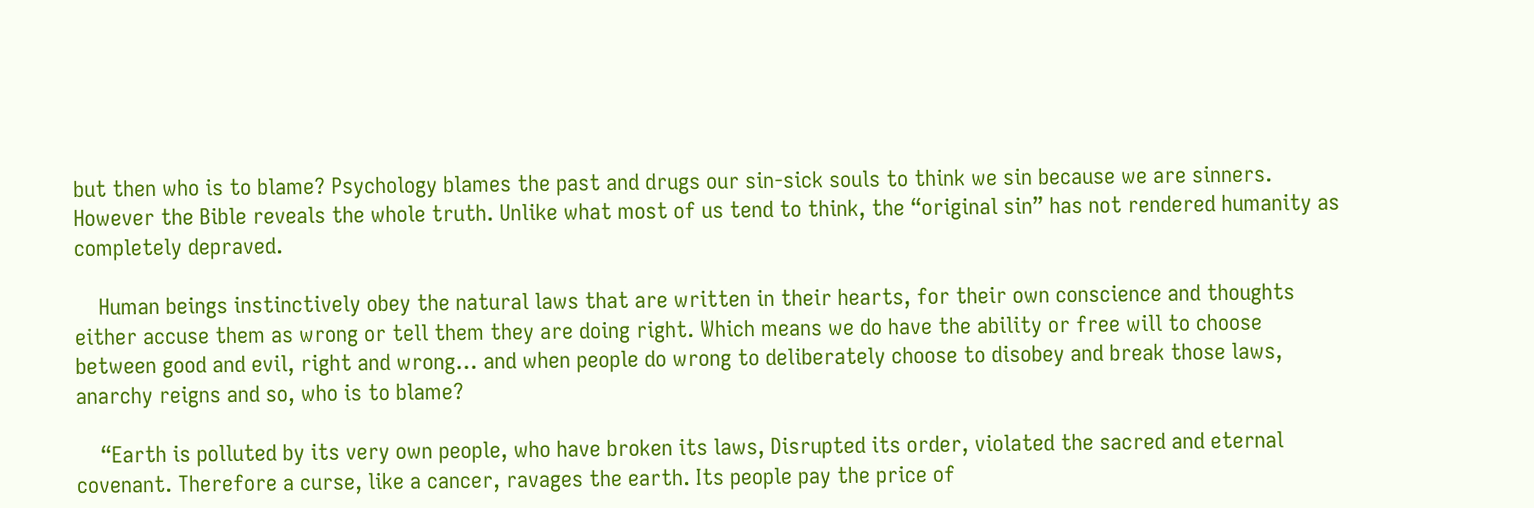but then who is to blame? Psychology blames the past and drugs our sin-sick souls to think we sin because we are sinners. However the Bible reveals the whole truth. Unlike what most of us tend to think, the “original sin” has not rendered humanity as completely depraved.

    Human beings instinctively obey the natural laws that are written in their hearts, for their own conscience and thoughts either accuse them as wrong or tell them they are doing right. Which means we do have the ability or free will to choose between good and evil, right and wrong… and when people do wrong to deliberately choose to disobey and break those laws, anarchy reigns and so, who is to blame?

    “Earth is polluted by its very own people, who have broken its laws, Disrupted its order, violated the sacred and eternal covenant. Therefore a curse, like a cancer, ravages the earth. Its people pay the price of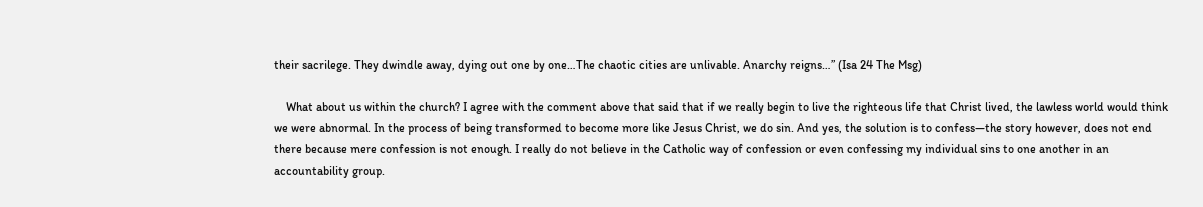their sacrilege. They dwindle away, dying out one by one…The chaotic cities are unlivable. Anarchy reigns…” (Isa 24 The Msg)

    What about us within the church? I agree with the comment above that said that if we really begin to live the righteous life that Christ lived, the lawless world would think we were abnormal. In the process of being transformed to become more like Jesus Christ, we do sin. And yes, the solution is to confess—the story however, does not end there because mere confession is not enough. I really do not believe in the Catholic way of confession or even confessing my individual sins to one another in an accountability group.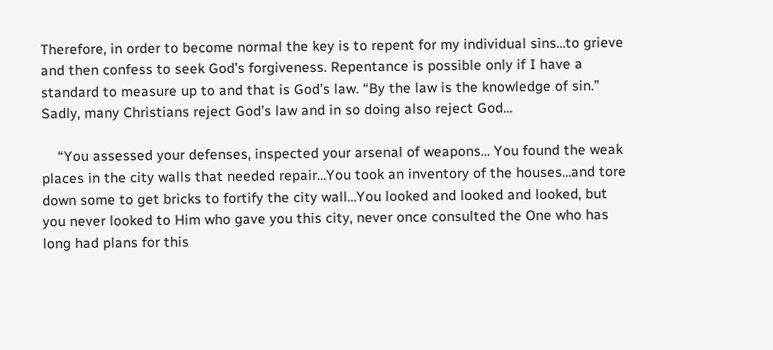Therefore, in order to become normal the key is to repent for my individual sins…to grieve and then confess to seek God’s forgiveness. Repentance is possible only if I have a standard to measure up to and that is God’s law. “By the law is the knowledge of sin.” Sadly, many Christians reject God’s law and in so doing also reject God…

    “You assessed your defenses, inspected your arsenal of weapons… You found the weak places in the city walls that needed repair…You took an inventory of the houses…and tore down some to get bricks to fortify the city wall…You looked and looked and looked, but you never looked to Him who gave you this city, never once consulted the One who has long had plans for this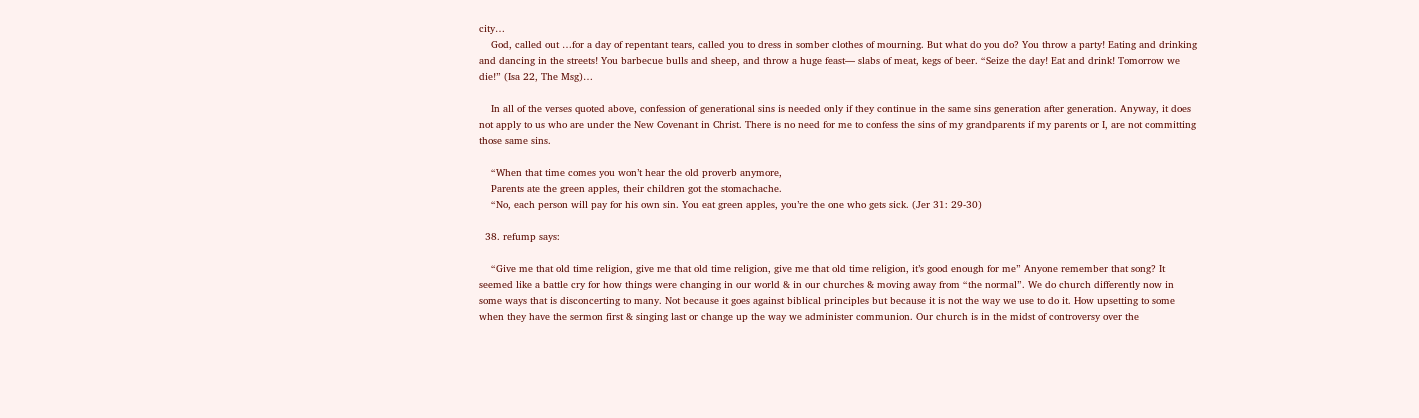city…
    God, called out …for a day of repentant tears, called you to dress in somber clothes of mourning. But what do you do? You throw a party! Eating and drinking and dancing in the streets! You barbecue bulls and sheep, and throw a huge feast— slabs of meat, kegs of beer. “Seize the day! Eat and drink! Tomorrow we die!” (Isa 22, The Msg)…

    In all of the verses quoted above, confession of generational sins is needed only if they continue in the same sins generation after generation. Anyway, it does not apply to us who are under the New Covenant in Christ. There is no need for me to confess the sins of my grandparents if my parents or I, are not committing those same sins.

    “When that time comes you won’t hear the old proverb anymore,
    Parents ate the green apples, their children got the stomachache.
    “No, each person will pay for his own sin. You eat green apples, you’re the one who gets sick. (Jer 31: 29-30)

  38. refump says:

    “Give me that old time religion, give me that old time religion, give me that old time religion, it’s good enough for me” Anyone remember that song? It seemed like a battle cry for how things were changing in our world & in our churches & moving away from “the normal”. We do church differently now in some ways that is disconcerting to many. Not because it goes against biblical principles but because it is not the way we use to do it. How upsetting to some when they have the sermon first & singing last or change up the way we administer communion. Our church is in the midst of controversy over the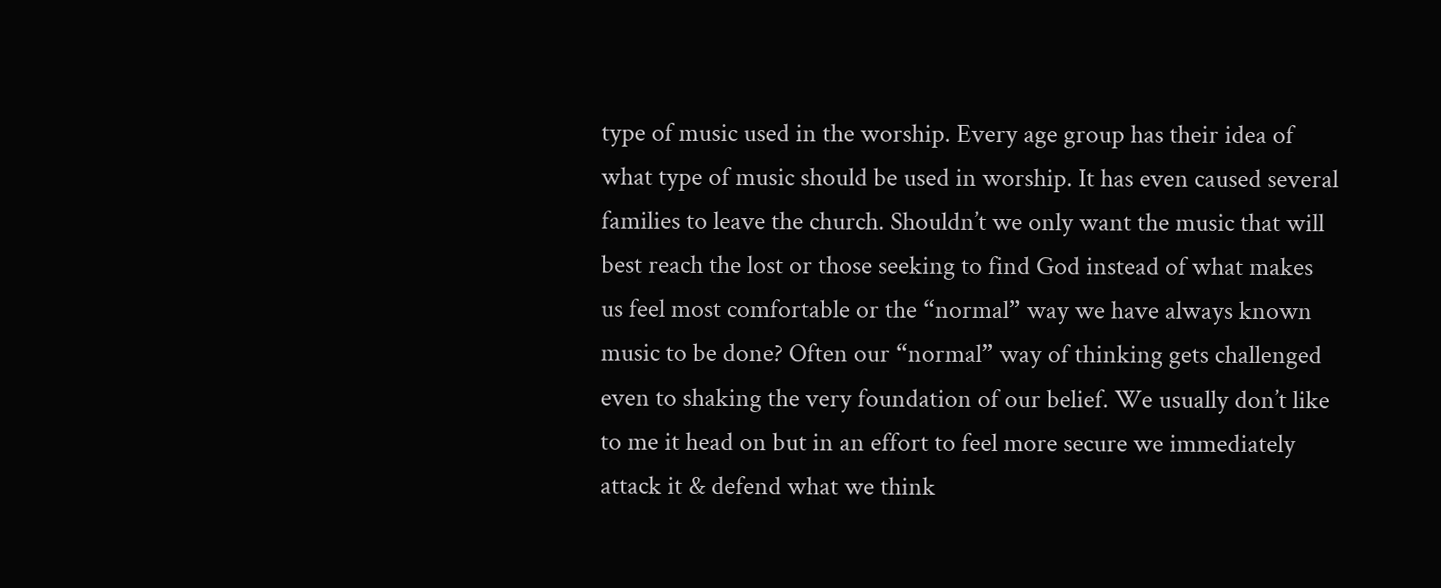type of music used in the worship. Every age group has their idea of what type of music should be used in worship. It has even caused several families to leave the church. Shouldn’t we only want the music that will best reach the lost or those seeking to find God instead of what makes us feel most comfortable or the “normal” way we have always known music to be done? Often our “normal” way of thinking gets challenged even to shaking the very foundation of our belief. We usually don’t like to me it head on but in an effort to feel more secure we immediately attack it & defend what we think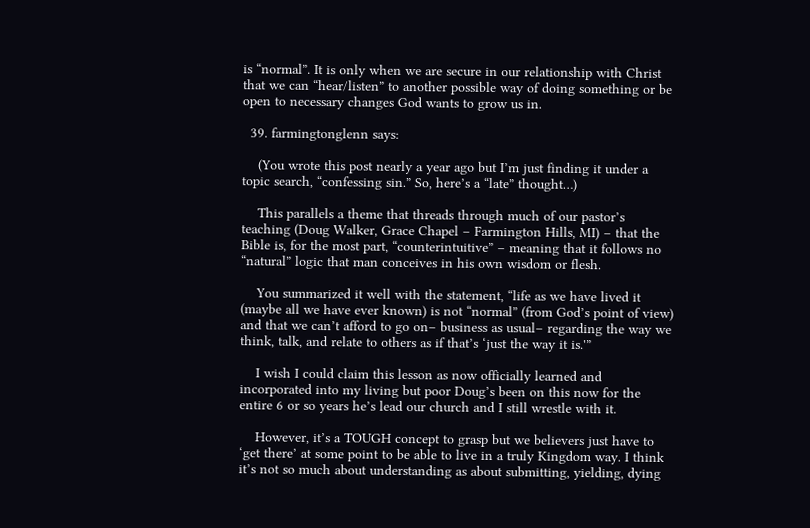is “normal”. It is only when we are secure in our relationship with Christ that we can “hear/listen” to another possible way of doing something or be open to necessary changes God wants to grow us in.

  39. farmingtonglenn says:

    (You wrote this post nearly a year ago but I’m just finding it under a topic search, “confessing sin.” So, here’s a “late” thought…)

    This parallels a theme that threads through much of our pastor’s teaching (Doug Walker, Grace Chapel – Farmington Hills, MI) – that the Bible is, for the most part, “counterintuitive” – meaning that it follows no “natural” logic that man conceives in his own wisdom or flesh.

    You summarized it well with the statement, “life as we have lived it (maybe all we have ever known) is not “normal” (from God’s point of view) and that we can’t afford to go on– business as usual– regarding the way we think, talk, and relate to others as if that’s ‘just the way it is.'”

    I wish I could claim this lesson as now officially learned and incorporated into my living but poor Doug’s been on this now for the entire 6 or so years he’s lead our church and I still wrestle with it.

    However, it’s a TOUGH concept to grasp but we believers just have to ‘get there’ at some point to be able to live in a truly Kingdom way. I think it’s not so much about understanding as about submitting, yielding, dying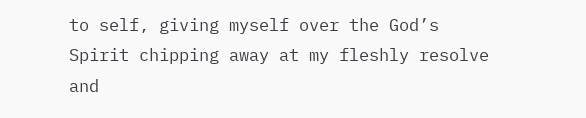to self, giving myself over the God’s Spirit chipping away at my fleshly resolve and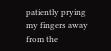patiently prying my fingers away from the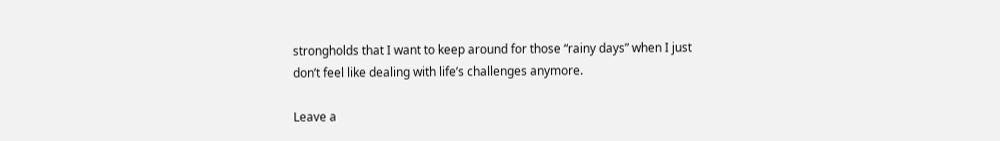strongholds that I want to keep around for those “rainy days” when I just don’t feel like dealing with life’s challenges anymore.

Leave a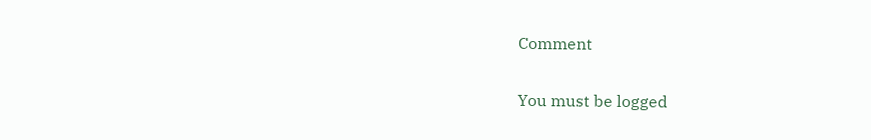Comment

You must be logged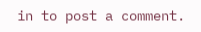in to post a comment.